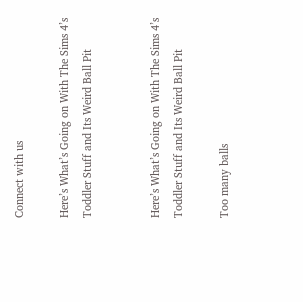Connect with us

Here’s What’s Going on With The Sims 4’s Toddler Stuff and Its Weird Ball Pit


Here’s What’s Going on With The Sims 4’s Toddler Stuff and Its Weird Ball Pit

Too many balls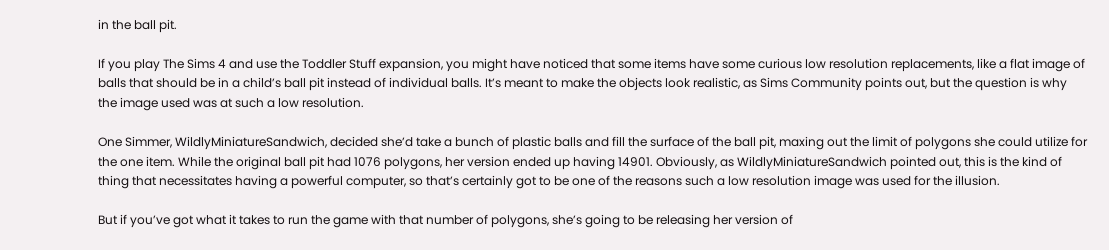in the ball pit.

If you play The Sims 4 and use the Toddler Stuff expansion, you might have noticed that some items have some curious low resolution replacements, like a flat image of balls that should be in a child’s ball pit instead of individual balls. It’s meant to make the objects look realistic, as Sims Community points out, but the question is why the image used was at such a low resolution.

One Simmer, WildlyMiniatureSandwich, decided she’d take a bunch of plastic balls and fill the surface of the ball pit, maxing out the limit of polygons she could utilize for the one item. While the original ball pit had 1076 polygons, her version ended up having 14901. Obviously, as WildlyMiniatureSandwich pointed out, this is the kind of thing that necessitates having a powerful computer, so that’s certainly got to be one of the reasons such a low resolution image was used for the illusion.

But if you’ve got what it takes to run the game with that number of polygons, she’s going to be releasing her version of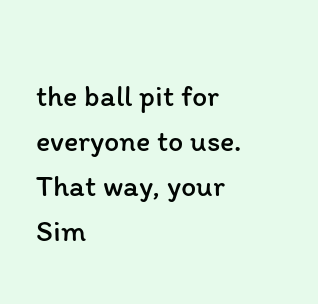the ball pit for everyone to use. That way, your Sim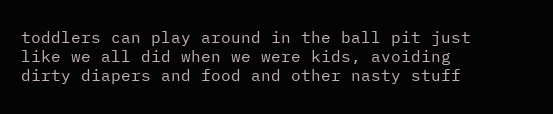toddlers can play around in the ball pit just like we all did when we were kids, avoiding dirty diapers and food and other nasty stuff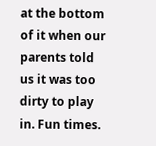at the bottom of it when our parents told us it was too dirty to play in. Fun times.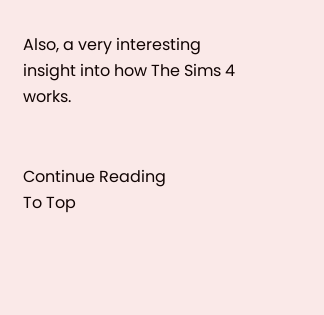Also, a very interesting insight into how The Sims 4 works.


Continue Reading
To Top